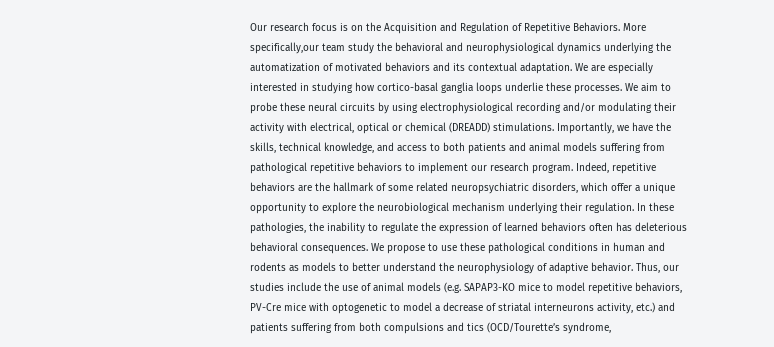Our research focus is on the Acquisition and Regulation of Repetitive Behaviors. More specifically,our team study the behavioral and neurophysiological dynamics underlying the automatization of motivated behaviors and its contextual adaptation. We are especially interested in studying how cortico-basal ganglia loops underlie these processes. We aim to probe these neural circuits by using electrophysiological recording and/or modulating their activity with electrical, optical or chemical (DREADD) stimulations. Importantly, we have the skills, technical knowledge, and access to both patients and animal models suffering from pathological repetitive behaviors to implement our research program. Indeed, repetitive behaviors are the hallmark of some related neuropsychiatric disorders, which offer a unique opportunity to explore the neurobiological mechanism underlying their regulation. In these pathologies, the inability to regulate the expression of learned behaviors often has deleterious behavioral consequences. We propose to use these pathological conditions in human and rodents as models to better understand the neurophysiology of adaptive behavior. Thus, our studies include the use of animal models (e.g. SAPAP3-KO mice to model repetitive behaviors, PV-Cre mice with optogenetic to model a decrease of striatal interneurons activity, etc.) and patients suffering from both compulsions and tics (OCD/Tourette’s syndrome,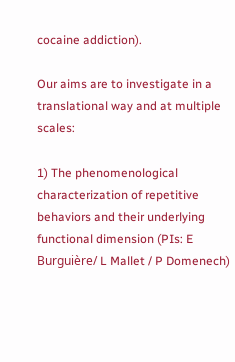cocaine addiction).

Our aims are to investigate in a translational way and at multiple scales:

1) The phenomenological characterization of repetitive behaviors and their underlying functional dimension (PIs: E Burguière/ L Mallet / P Domenech)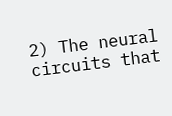2) The neural circuits that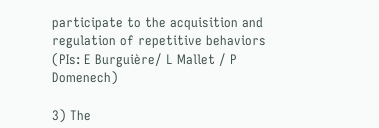participate to the acquisition and regulation of repetitive behaviors (PIs: E Burguière/ L Mallet / P Domenech)

3) The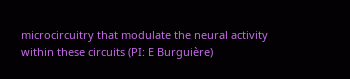microcircuitry that modulate the neural activity within these circuits (PI: E Burguière)